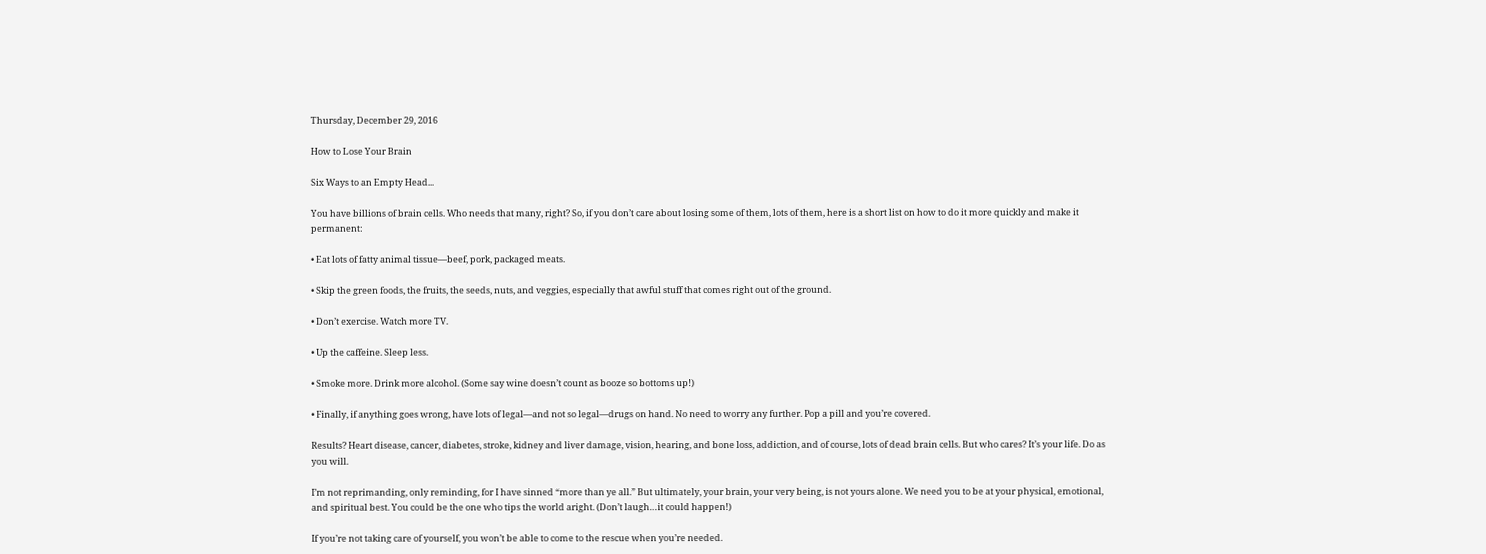Thursday, December 29, 2016

How to Lose Your Brain

Six Ways to an Empty Head...

You have billions of brain cells. Who needs that many, right? So, if you don’t care about losing some of them, lots of them, here is a short list on how to do it more quickly and make it permanent:

• Eat lots of fatty animal tissue—beef, pork, packaged meats.

• Skip the green foods, the fruits, the seeds, nuts, and veggies, especially that awful stuff that comes right out of the ground.

• Don’t exercise. Watch more TV.

• Up the caffeine. Sleep less.

• Smoke more. Drink more alcohol. (Some say wine doesn’t count as booze so bottoms up!)

• Finally, if anything goes wrong, have lots of legal—and not so legal—drugs on hand. No need to worry any further. Pop a pill and you’re covered.

Results? Heart disease, cancer, diabetes, stroke, kidney and liver damage, vision, hearing, and bone loss, addiction, and of course, lots of dead brain cells. But who cares? It’s your life. Do as you will.

I’m not reprimanding, only reminding, for I have sinned “more than ye all.” But ultimately, your brain, your very being, is not yours alone. We need you to be at your physical, emotional, and spiritual best. You could be the one who tips the world aright. (Don’t laugh…it could happen!)

If you’re not taking care of yourself, you won’t be able to come to the rescue when you’re needed.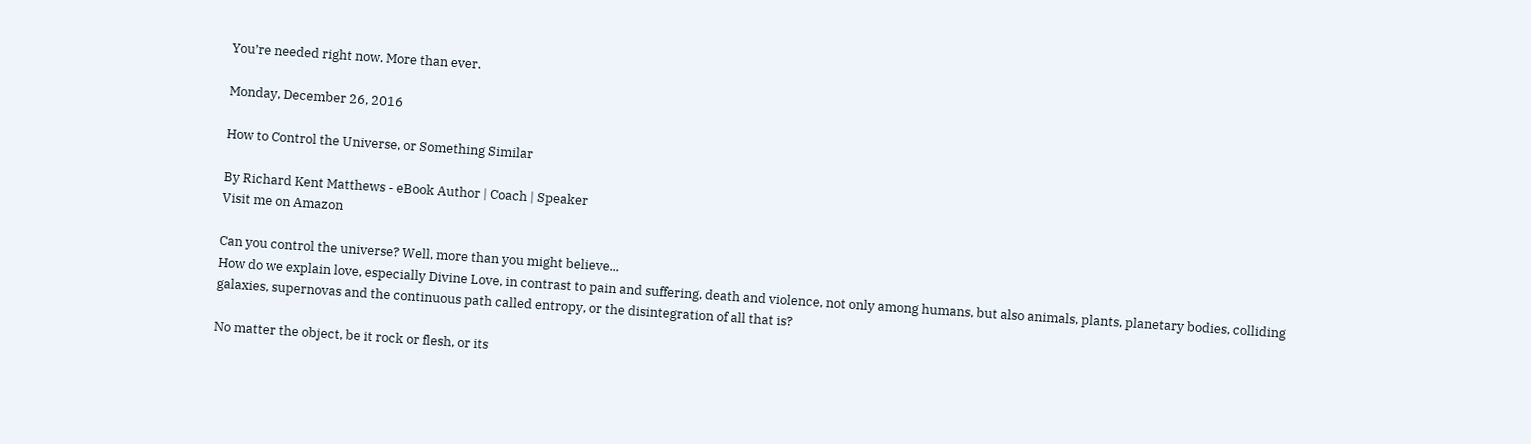You’re needed right now. More than ever.

Monday, December 26, 2016

How to Control the Universe, or Something Similar

By Richard Kent Matthews - eBook Author | Coach | Speaker
Visit me on Amazon

Can you control the universe? Well, more than you might believe...
How do we explain love, especially Divine Love, in contrast to pain and suffering, death and violence, not only among humans, but also animals, plants, planetary bodies, colliding galaxies, supernovas and the continuous path called entropy, or the disintegration of all that is?

No matter the object, be it rock or flesh, or its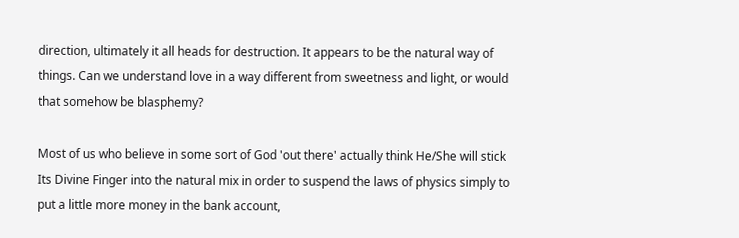direction, ultimately it all heads for destruction. It appears to be the natural way of things. Can we understand love in a way different from sweetness and light, or would that somehow be blasphemy?

Most of us who believe in some sort of God 'out there' actually think He/She will stick Its Divine Finger into the natural mix in order to suspend the laws of physics simply to put a little more money in the bank account,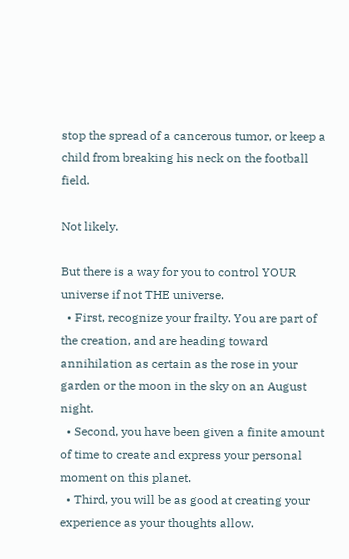stop the spread of a cancerous tumor, or keep a child from breaking his neck on the football field.

Not likely.

But there is a way for you to control YOUR universe if not THE universe.
  • First, recognize your frailty. You are part of the creation, and are heading toward annihilation as certain as the rose in your garden or the moon in the sky on an August night.
  • Second, you have been given a finite amount of time to create and express your personal moment on this planet.
  • Third, you will be as good at creating your experience as your thoughts allow.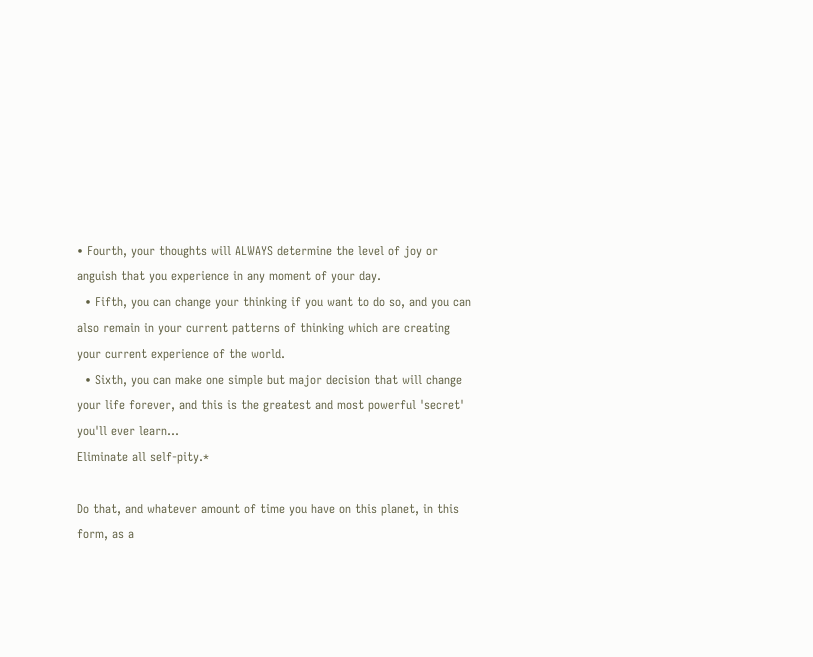• Fourth, your thoughts will ALWAYS determine the level of joy or anguish that you experience in any moment of your day.
  • Fifth, you can change your thinking if you want to do so, and you can also remain in your current patterns of thinking which are creating your current experience of the world.
  • Sixth, you can make one simple but major decision that will change your life forever, and this is the greatest and most powerful 'secret' you'll ever learn...
Eliminate all self-pity.*

Do that, and whatever amount of time you have on this planet, in this form, as a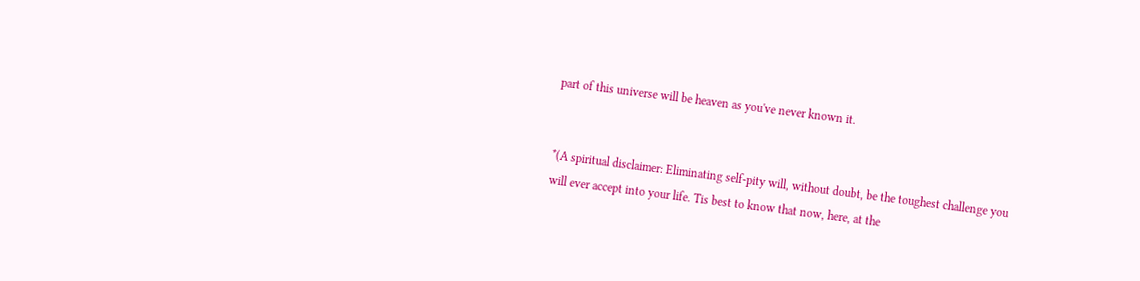part of this universe will be heaven as you've never known it.


*(A spiritual disclaimer: Eliminating self-pity will, without doubt, be the toughest challenge you will ever accept into your life. Tis best to know that now, here, at the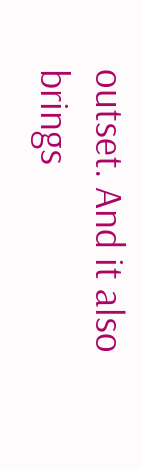outset. And it also brings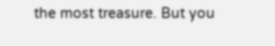the most treasure. But you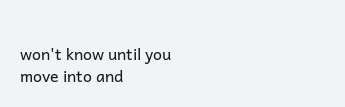won't know until you move into and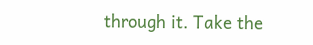through it. Take the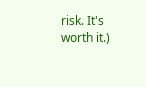risk. It's worth it.)